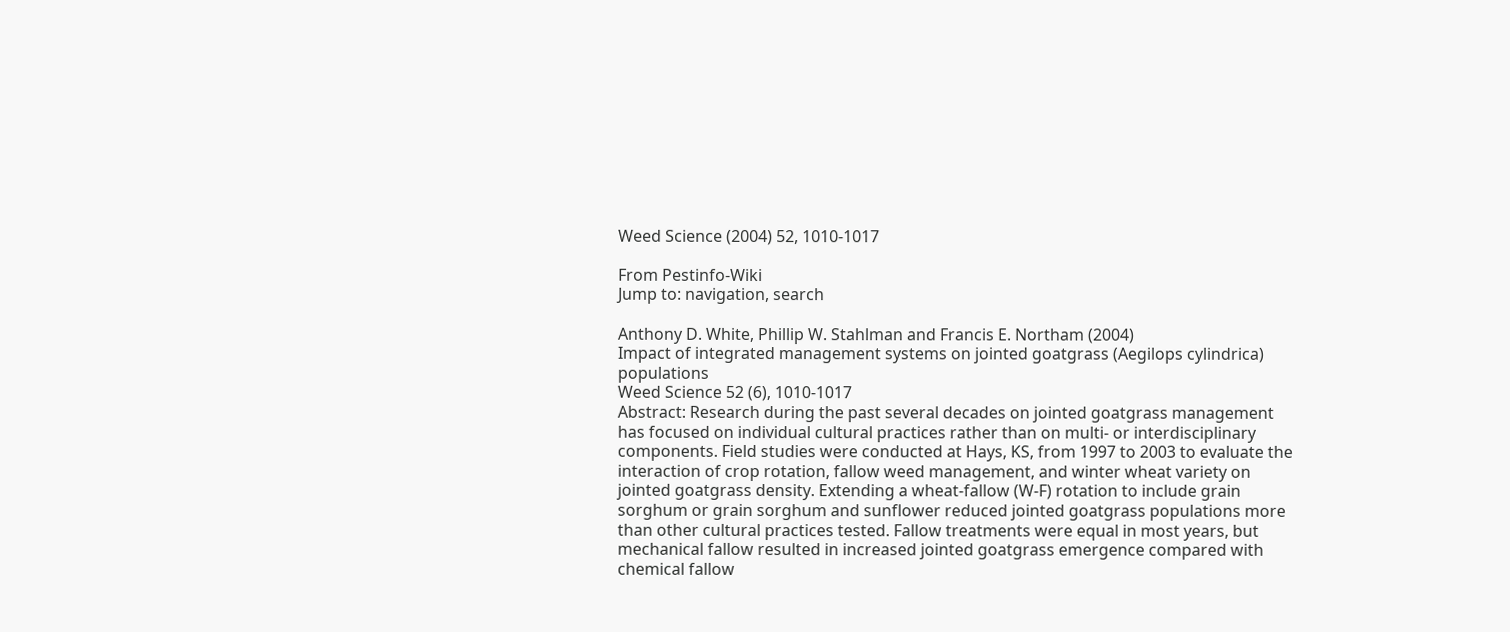Weed Science (2004) 52, 1010-1017

From Pestinfo-Wiki
Jump to: navigation, search

Anthony D. White, Phillip W. Stahlman and Francis E. Northam (2004)
Impact of integrated management systems on jointed goatgrass (Aegilops cylindrica) populations
Weed Science 52 (6), 1010-1017
Abstract: Research during the past several decades on jointed goatgrass management has focused on individual cultural practices rather than on multi- or interdisciplinary components. Field studies were conducted at Hays, KS, from 1997 to 2003 to evaluate the interaction of crop rotation, fallow weed management, and winter wheat variety on jointed goatgrass density. Extending a wheat-fallow (W-F) rotation to include grain sorghum or grain sorghum and sunflower reduced jointed goatgrass populations more than other cultural practices tested. Fallow treatments were equal in most years, but mechanical fallow resulted in increased jointed goatgrass emergence compared with chemical fallow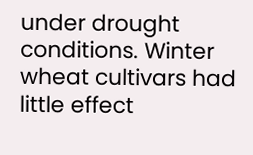under drought conditions. Winter wheat cultivars had little effect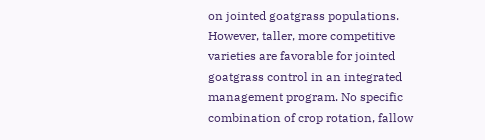on jointed goatgrass populations. However, taller, more competitive varieties are favorable for jointed goatgrass control in an integrated management program. No specific combination of crop rotation, fallow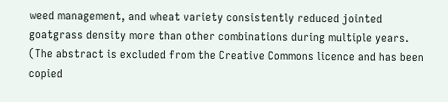weed management, and wheat variety consistently reduced jointed goatgrass density more than other combinations during multiple years.
(The abstract is excluded from the Creative Commons licence and has been copied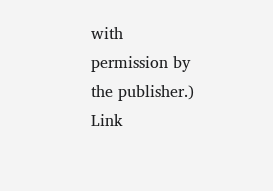with permission by the publisher.)
Link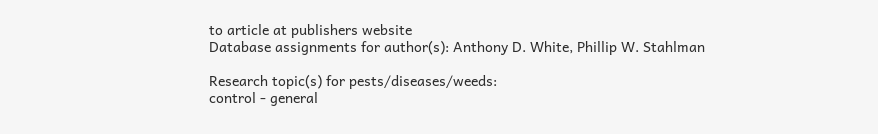to article at publishers website
Database assignments for author(s): Anthony D. White, Phillip W. Stahlman

Research topic(s) for pests/diseases/weeds:
control - general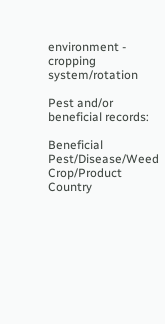environment - cropping system/rotation

Pest and/or beneficial records:

Beneficial Pest/Disease/Weed Crop/Product Country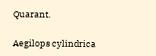Quarant.

Aegilops cylindrica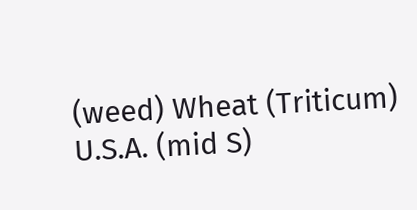(weed) Wheat (Triticum) U.S.A. (mid S)